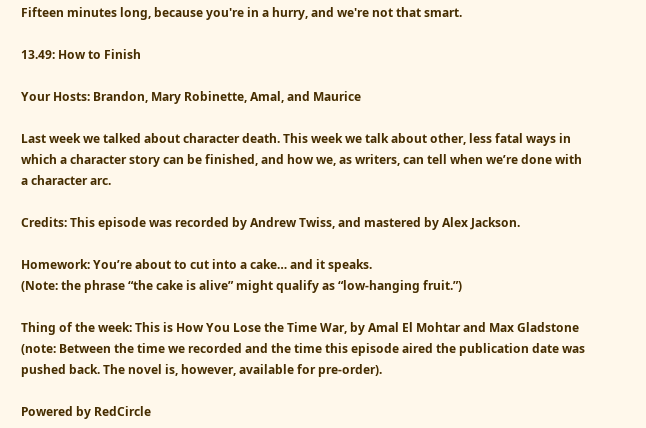Fifteen minutes long, because you're in a hurry, and we're not that smart.

13.49: How to Finish

Your Hosts: Brandon, Mary Robinette, Amal, and Maurice

Last week we talked about character death. This week we talk about other, less fatal ways in which a character story can be finished, and how we, as writers, can tell when we’re done with a character arc.

Credits: This episode was recorded by Andrew Twiss, and mastered by Alex Jackson.

Homework: You’re about to cut into a cake… and it speaks.
(Note: the phrase “the cake is alive” might qualify as “low-hanging fruit.”)

Thing of the week: This is How You Lose the Time War, by Amal El Mohtar and Max Gladstone
(note: Between the time we recorded and the time this episode aired the publication date was pushed back. The novel is, however, available for pre-order).

Powered by RedCircle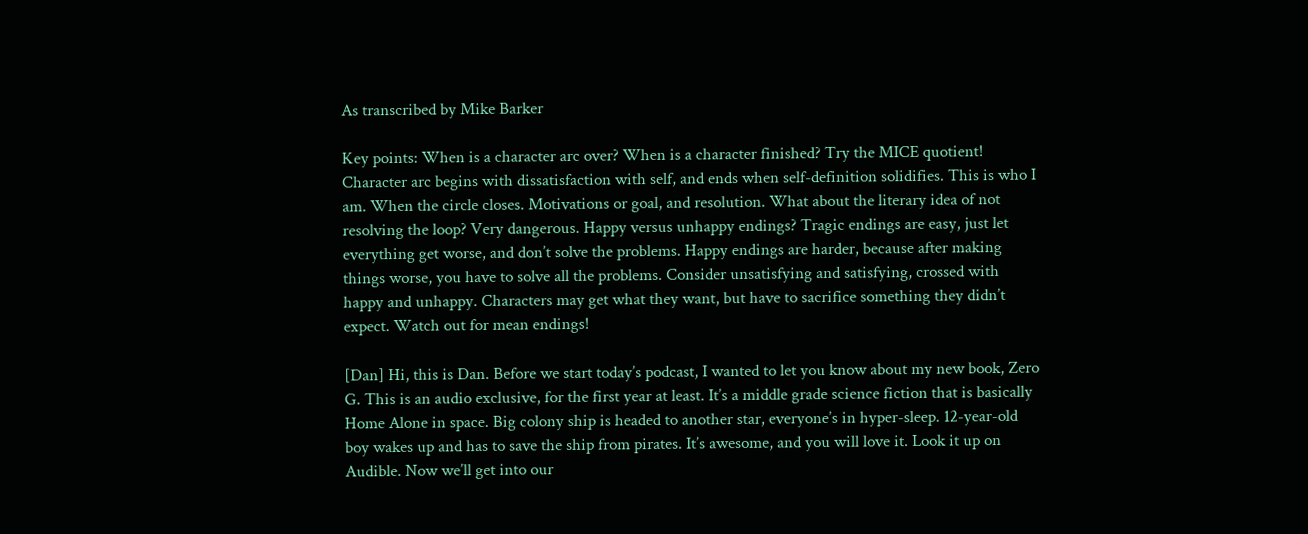As transcribed by Mike Barker

Key points: When is a character arc over? When is a character finished? Try the MICE quotient! Character arc begins with dissatisfaction with self, and ends when self-definition solidifies. This is who I am. When the circle closes. Motivations or goal, and resolution. What about the literary idea of not resolving the loop? Very dangerous. Happy versus unhappy endings? Tragic endings are easy, just let everything get worse, and don’t solve the problems. Happy endings are harder, because after making things worse, you have to solve all the problems. Consider unsatisfying and satisfying, crossed with happy and unhappy. Characters may get what they want, but have to sacrifice something they didn’t expect. Watch out for mean endings!

[Dan] Hi, this is Dan. Before we start today’s podcast, I wanted to let you know about my new book, Zero G. This is an audio exclusive, for the first year at least. It’s a middle grade science fiction that is basically Home Alone in space. Big colony ship is headed to another star, everyone’s in hyper-sleep. 12-year-old boy wakes up and has to save the ship from pirates. It’s awesome, and you will love it. Look it up on Audible. Now we’ll get into our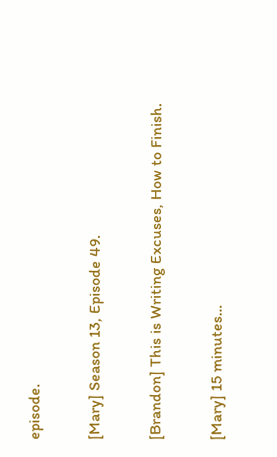episode.

[Mary] Season 13, Episode 49.

[Brandon] This is Writing Excuses, How to Finish.

[Mary] 15 minutes…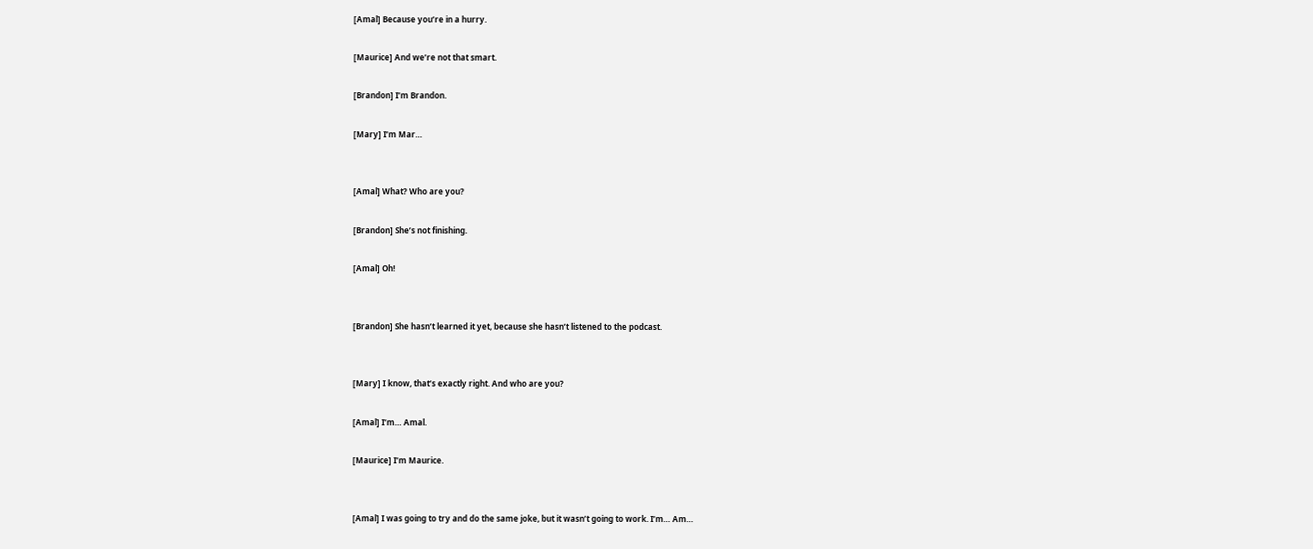[Amal] Because you’re in a hurry.

[Maurice] And we’re not that smart.

[Brandon] I’m Brandon.

[Mary] I’m Mar…


[Amal] What? Who are you?

[Brandon] She’s not finishing.

[Amal] Oh!


[Brandon] She hasn’t learned it yet, because she hasn’t listened to the podcast.


[Mary] I know, that’s exactly right. And who are you?

[Amal] I’m… Amal.

[Maurice] I’m Maurice.


[Amal] I was going to try and do the same joke, but it wasn’t going to work. I’m… Am…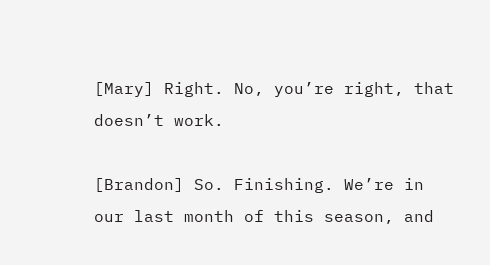[Mary] Right. No, you’re right, that doesn’t work.

[Brandon] So. Finishing. We’re in our last month of this season, and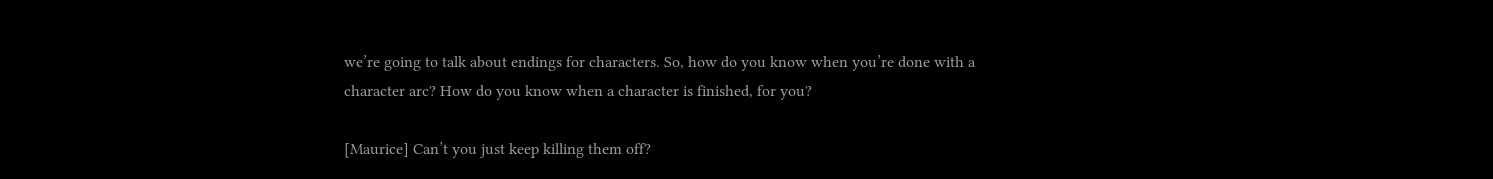we’re going to talk about endings for characters. So, how do you know when you’re done with a character arc? How do you know when a character is finished, for you?

[Maurice] Can’t you just keep killing them off?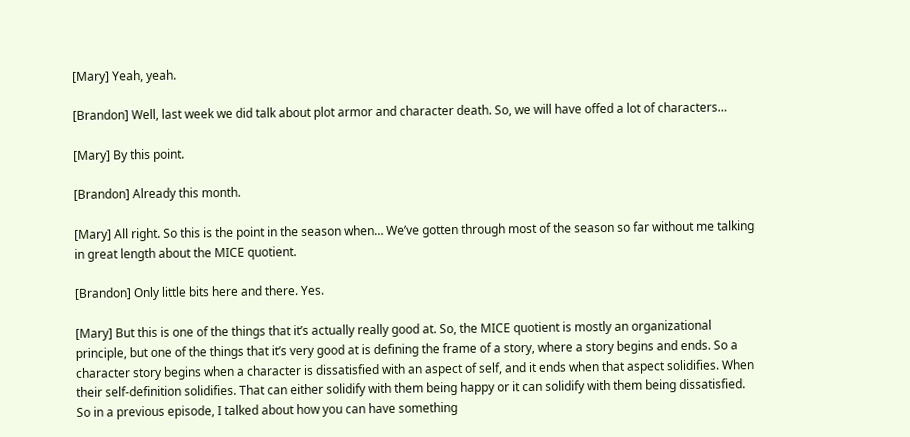[Mary] Yeah, yeah.

[Brandon] Well, last week we did talk about plot armor and character death. So, we will have offed a lot of characters…

[Mary] By this point.

[Brandon] Already this month.

[Mary] All right. So this is the point in the season when… We’ve gotten through most of the season so far without me talking in great length about the MICE quotient.

[Brandon] Only little bits here and there. Yes.

[Mary] But this is one of the things that it’s actually really good at. So, the MICE quotient is mostly an organizational principle, but one of the things that it’s very good at is defining the frame of a story, where a story begins and ends. So a character story begins when a character is dissatisfied with an aspect of self, and it ends when that aspect solidifies. When their self-definition solidifies. That can either solidify with them being happy or it can solidify with them being dissatisfied. So in a previous episode, I talked about how you can have something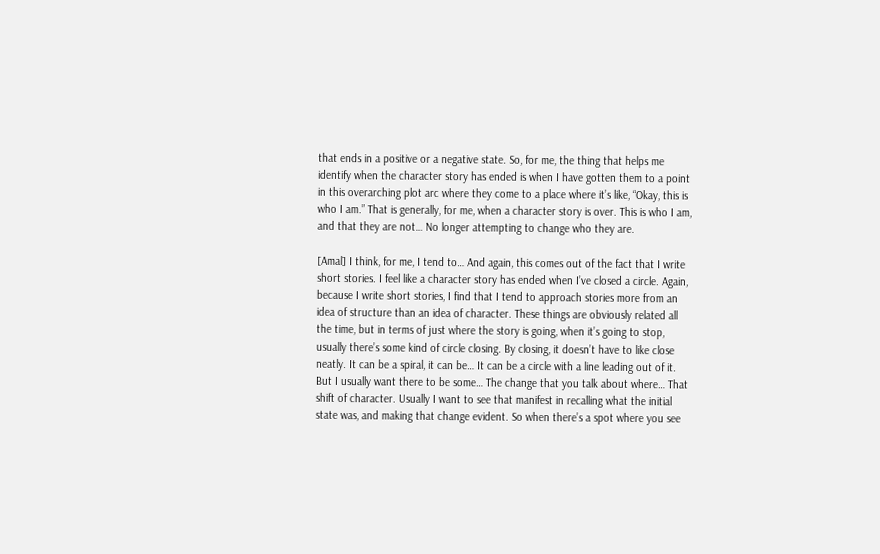that ends in a positive or a negative state. So, for me, the thing that helps me identify when the character story has ended is when I have gotten them to a point in this overarching plot arc where they come to a place where it’s like, “Okay, this is who I am.” That is generally, for me, when a character story is over. This is who I am, and that they are not… No longer attempting to change who they are.

[Amal] I think, for me, I tend to… And again, this comes out of the fact that I write short stories. I feel like a character story has ended when I’ve closed a circle. Again, because I write short stories, I find that I tend to approach stories more from an idea of structure than an idea of character. These things are obviously related all the time, but in terms of just where the story is going, when it’s going to stop, usually there’s some kind of circle closing. By closing, it doesn’t have to like close neatly. It can be a spiral, it can be… It can be a circle with a line leading out of it. But I usually want there to be some… The change that you talk about where… That shift of character. Usually I want to see that manifest in recalling what the initial state was, and making that change evident. So when there’s a spot where you see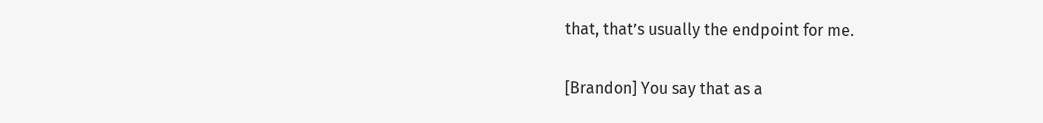that, that’s usually the endpoint for me.

[Brandon] You say that as a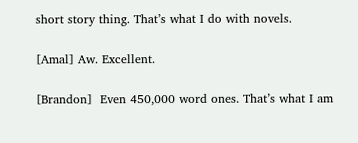short story thing. That’s what I do with novels.

[Amal] Aw. Excellent.

[Brandon]  Even 450,000 word ones. That’s what I am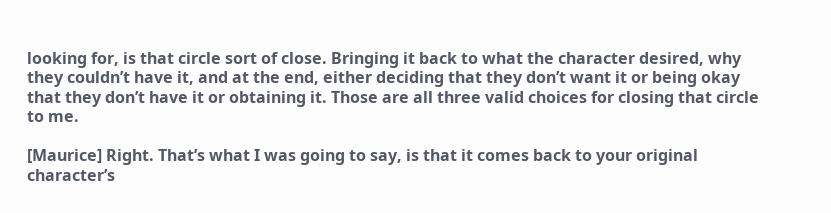looking for, is that circle sort of close. Bringing it back to what the character desired, why they couldn’t have it, and at the end, either deciding that they don’t want it or being okay that they don’t have it or obtaining it. Those are all three valid choices for closing that circle to me.

[Maurice] Right. That’s what I was going to say, is that it comes back to your original character’s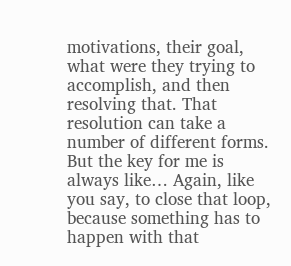motivations, their goal, what were they trying to accomplish, and then resolving that. That resolution can take a number of different forms. But the key for me is always like… Again, like you say, to close that loop, because something has to happen with that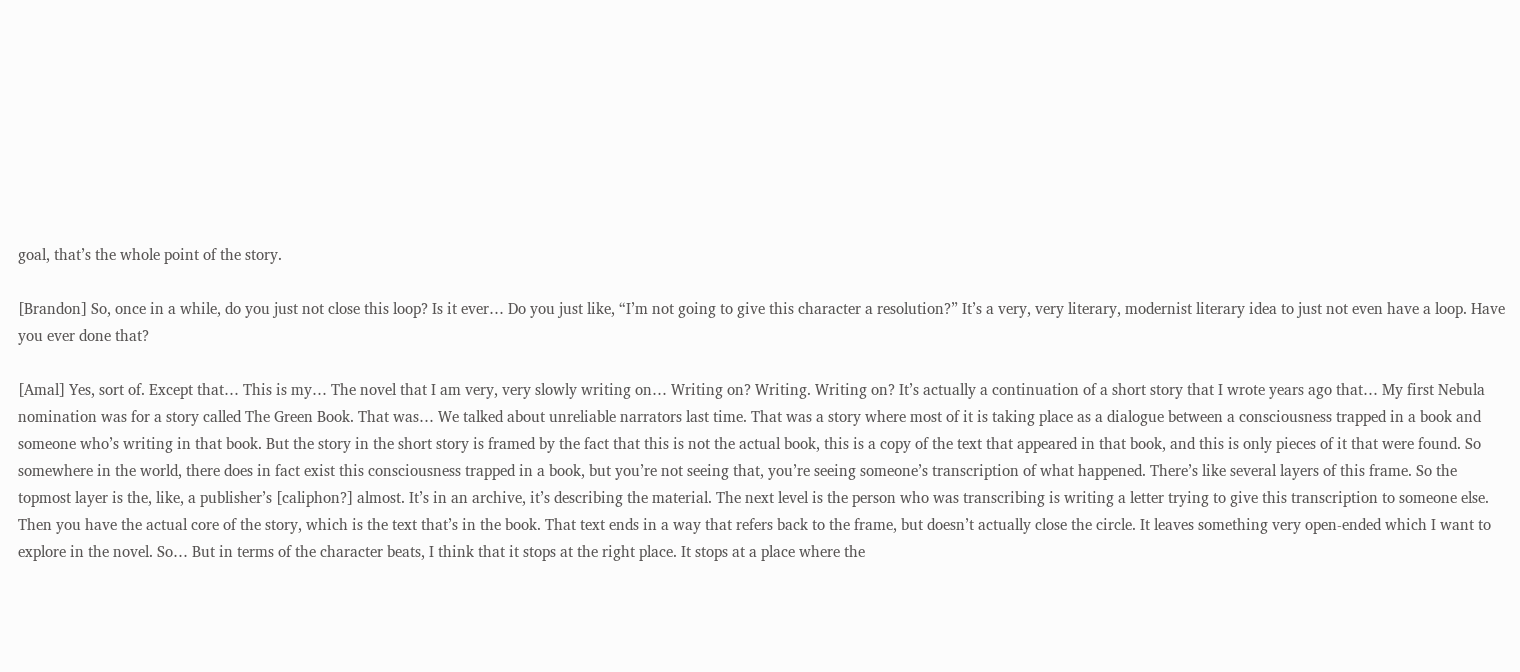goal, that’s the whole point of the story.

[Brandon] So, once in a while, do you just not close this loop? Is it ever… Do you just like, “I’m not going to give this character a resolution?” It’s a very, very literary, modernist literary idea to just not even have a loop. Have you ever done that?

[Amal] Yes, sort of. Except that… This is my… The novel that I am very, very slowly writing on… Writing on? Writing. Writing on? It’s actually a continuation of a short story that I wrote years ago that… My first Nebula nomination was for a story called The Green Book. That was… We talked about unreliable narrators last time. That was a story where most of it is taking place as a dialogue between a consciousness trapped in a book and someone who’s writing in that book. But the story in the short story is framed by the fact that this is not the actual book, this is a copy of the text that appeared in that book, and this is only pieces of it that were found. So somewhere in the world, there does in fact exist this consciousness trapped in a book, but you’re not seeing that, you’re seeing someone’s transcription of what happened. There’s like several layers of this frame. So the topmost layer is the, like, a publisher’s [caliphon?] almost. It’s in an archive, it’s describing the material. The next level is the person who was transcribing is writing a letter trying to give this transcription to someone else. Then you have the actual core of the story, which is the text that’s in the book. That text ends in a way that refers back to the frame, but doesn’t actually close the circle. It leaves something very open-ended which I want to explore in the novel. So… But in terms of the character beats, I think that it stops at the right place. It stops at a place where the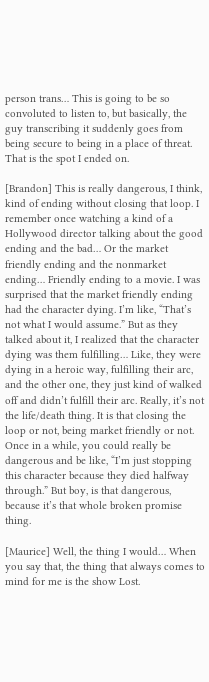person trans… This is going to be so convoluted to listen to, but basically, the guy transcribing it suddenly goes from being secure to being in a place of threat. That is the spot I ended on.

[Brandon] This is really dangerous, I think, kind of ending without closing that loop. I remember once watching a kind of a Hollywood director talking about the good ending and the bad… Or the market friendly ending and the nonmarket ending… Friendly ending to a movie. I was surprised that the market friendly ending had the character dying. I’m like, “That’s not what I would assume.” But as they talked about it, I realized that the character dying was them fulfilling… Like, they were dying in a heroic way, fulfilling their arc, and the other one, they just kind of walked off and didn’t fulfill their arc. Really, it’s not the life/death thing. It is that closing the loop or not, being market friendly or not. Once in a while, you could really be dangerous and be like, “I’m just stopping this character because they died halfway through.” But boy, is that dangerous, because it’s that whole broken promise thing.

[Maurice] Well, the thing I would… When you say that, the thing that always comes to mind for me is the show Lost.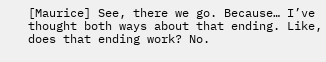[Maurice] See, there we go. Because… I’ve thought both ways about that ending. Like, does that ending work? No.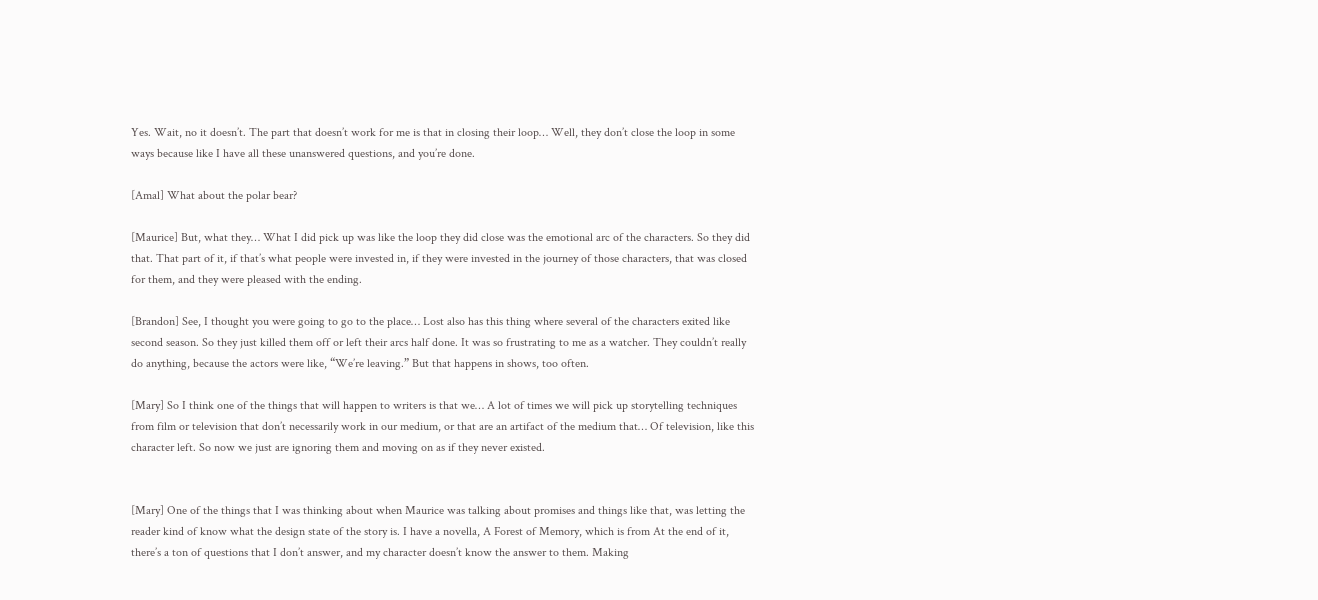Yes. Wait, no it doesn’t. The part that doesn’t work for me is that in closing their loop… Well, they don’t close the loop in some ways because like I have all these unanswered questions, and you’re done.

[Amal] What about the polar bear?

[Maurice] But, what they… What I did pick up was like the loop they did close was the emotional arc of the characters. So they did that. That part of it, if that’s what people were invested in, if they were invested in the journey of those characters, that was closed for them, and they were pleased with the ending.

[Brandon] See, I thought you were going to go to the place… Lost also has this thing where several of the characters exited like second season. So they just killed them off or left their arcs half done. It was so frustrating to me as a watcher. They couldn’t really do anything, because the actors were like, “We’re leaving.” But that happens in shows, too often.

[Mary] So I think one of the things that will happen to writers is that we… A lot of times we will pick up storytelling techniques from film or television that don’t necessarily work in our medium, or that are an artifact of the medium that… Of television, like this character left. So now we just are ignoring them and moving on as if they never existed.


[Mary] One of the things that I was thinking about when Maurice was talking about promises and things like that, was letting the reader kind of know what the design state of the story is. I have a novella, A Forest of Memory, which is from At the end of it, there’s a ton of questions that I don’t answer, and my character doesn’t know the answer to them. Making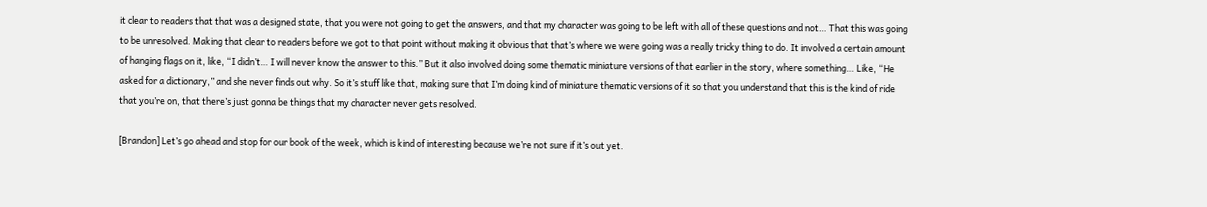it clear to readers that that was a designed state, that you were not going to get the answers, and that my character was going to be left with all of these questions and not… That this was going to be unresolved. Making that clear to readers before we got to that point without making it obvious that that’s where we were going was a really tricky thing to do. It involved a certain amount of hanging flags on it, like, “I didn’t… I will never know the answer to this.” But it also involved doing some thematic miniature versions of that earlier in the story, where something… Like, “He asked for a dictionary,” and she never finds out why. So it’s stuff like that, making sure that I’m doing kind of miniature thematic versions of it so that you understand that this is the kind of ride that you’re on, that there’s just gonna be things that my character never gets resolved.

[Brandon] Let’s go ahead and stop for our book of the week, which is kind of interesting because we’re not sure if it’s out yet.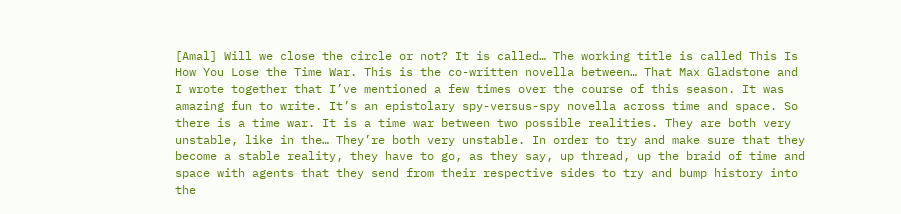[Amal] Will we close the circle or not? It is called… The working title is called This Is How You Lose the Time War. This is the co-written novella between… That Max Gladstone and I wrote together that I’ve mentioned a few times over the course of this season. It was amazing fun to write. It’s an epistolary spy-versus-spy novella across time and space. So there is a time war. It is a time war between two possible realities. They are both very unstable, like in the… They’re both very unstable. In order to try and make sure that they become a stable reality, they have to go, as they say, up thread, up the braid of time and space with agents that they send from their respective sides to try and bump history into the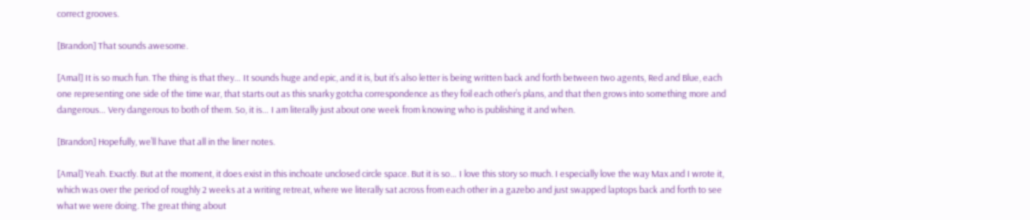correct grooves.

[Brandon] That sounds awesome.

[Amal] It is so much fun. The thing is that they… It sounds huge and epic, and it is, but it’s also letter is being written back and forth between two agents, Red and Blue, each one representing one side of the time war, that starts out as this snarky gotcha correspondence as they foil each other’s plans, and that then grows into something more and dangerous… Very dangerous to both of them. So, it is… I am literally just about one week from knowing who is publishing it and when.

[Brandon] Hopefully, we’ll have that all in the liner notes.

[Amal] Yeah. Exactly. But at the moment, it does exist in this inchoate unclosed circle space. But it is so… I love this story so much. I especially love the way Max and I wrote it, which was over the period of roughly 2 weeks at a writing retreat, where we literally sat across from each other in a gazebo and just swapped laptops back and forth to see what we were doing. The great thing about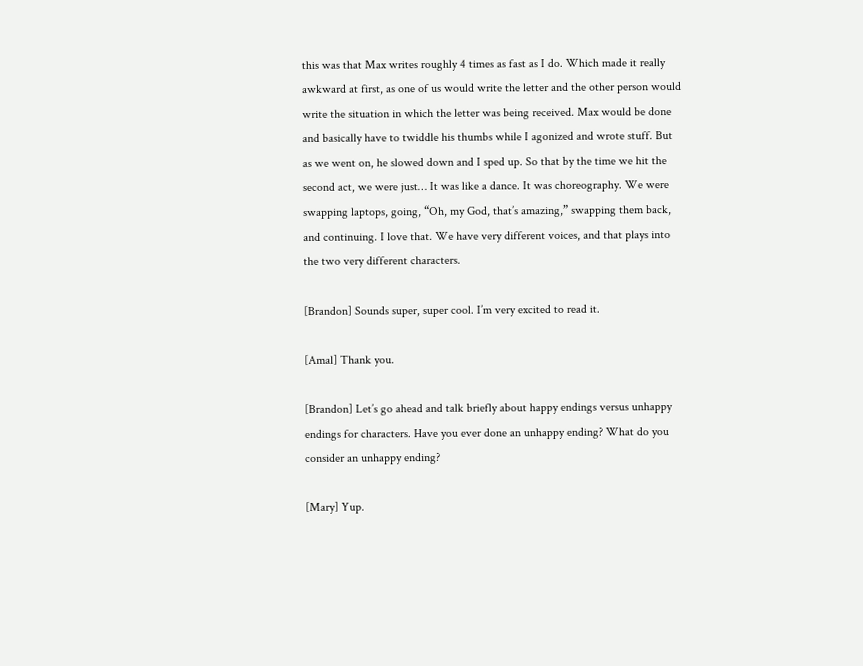this was that Max writes roughly 4 times as fast as I do. Which made it really awkward at first, as one of us would write the letter and the other person would write the situation in which the letter was being received. Max would be done and basically have to twiddle his thumbs while I agonized and wrote stuff. But as we went on, he slowed down and I sped up. So that by the time we hit the second act, we were just… It was like a dance. It was choreography. We were swapping laptops, going, “Oh, my God, that’s amazing,” swapping them back, and continuing. I love that. We have very different voices, and that plays into the two very different characters.

[Brandon] Sounds super, super cool. I’m very excited to read it.

[Amal] Thank you.

[Brandon] Let’s go ahead and talk briefly about happy endings versus unhappy endings for characters. Have you ever done an unhappy ending? What do you consider an unhappy ending?

[Mary] Yup.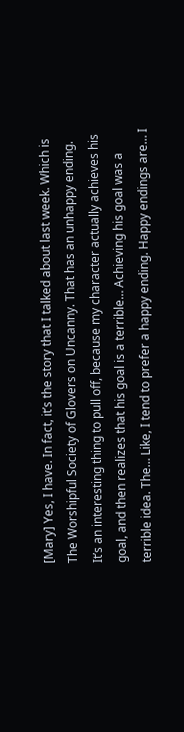[Mary] Yes, I have. In fact, it’s the story that I talked about last week. Which is The Worshipful Society of Glovers on Uncanny. That has an unhappy ending. It’s an interesting thing to pull off, because my character actually achieves his goal, and then realizes that his goal is a terrible… Achieving his goal was a terrible idea. The… Like, I tend to prefer a happy ending. Happy endings are… I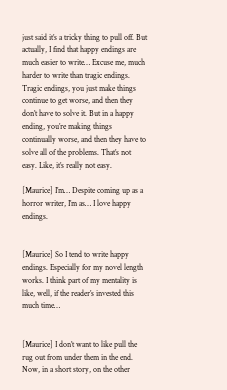just said it’s a tricky thing to pull off. But actually, I find that happy endings are much easier to write… Excuse me, much harder to write than tragic endings. Tragic endings, you just make things continue to get worse, and then they don’t have to solve it. But in a happy ending, you’re making things continually worse, and then they have to solve all of the problems. That’s not easy. Like, it’s really not easy.

[Maurice] I’m… Despite coming up as a horror writer, I’m as… I love happy endings.


[Maurice] So I tend to write happy endings. Especially for my novel length works. I think part of my mentality is like, well, if the reader’s invested this much time…


[Maurice] I don’t want to like pull the rug out from under them in the end. Now, in a short story, on the other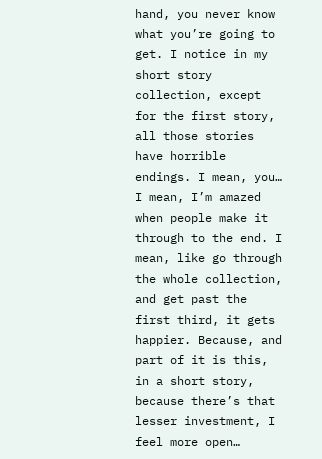hand, you never know what you’re going to get. I notice in my short story collection, except for the first story, all those stories have horrible endings. I mean, you… I mean, I’m amazed when people make it through to the end. I mean, like go through the whole collection, and get past the first third, it gets happier. Because, and part of it is this, in a short story, because there’s that lesser investment, I feel more open…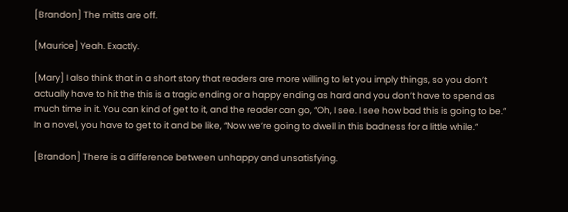[Brandon] The mitts are off.

[Maurice] Yeah. Exactly.

[Mary] I also think that in a short story that readers are more willing to let you imply things, so you don’t actually have to hit the this is a tragic ending or a happy ending as hard and you don’t have to spend as much time in it. You can kind of get to it, and the reader can go, “Oh, I see. I see how bad this is going to be.” In a novel, you have to get to it and be like, “Now we’re going to dwell in this badness for a little while.”

[Brandon] There is a difference between unhappy and unsatisfying.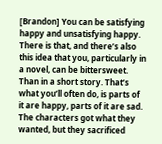[Brandon] You can be satisfying happy and unsatisfying happy. There is that, and there’s also this idea that you, particularly in a novel, can be bittersweet. Than in a short story. That’s what you’ll often do, is parts of it are happy, parts of it are sad. The characters got what they wanted, but they sacrificed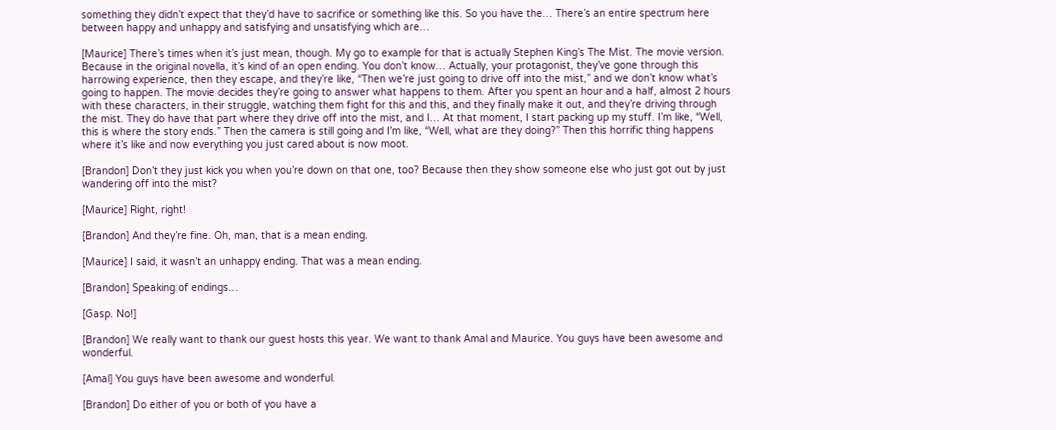something they didn’t expect that they’d have to sacrifice or something like this. So you have the… There’s an entire spectrum here between happy and unhappy and satisfying and unsatisfying which are…

[Maurice] There’s times when it’s just mean, though. My go to example for that is actually Stephen King’s The Mist. The movie version. Because in the original novella, it’s kind of an open ending. You don’t know… Actually, your protagonist, they’ve gone through this harrowing experience, then they escape, and they’re like, “Then we’re just going to drive off into the mist,” and we don’t know what’s going to happen. The movie decides they’re going to answer what happens to them. After you spent an hour and a half, almost 2 hours with these characters, in their struggle, watching them fight for this and this, and they finally make it out, and they’re driving through the mist. They do have that part where they drive off into the mist, and I… At that moment, I start packing up my stuff. I’m like, “Well, this is where the story ends.” Then the camera is still going and I’m like, “Well, what are they doing?” Then this horrific thing happens where it’s like and now everything you just cared about is now moot.

[Brandon] Don’t they just kick you when you’re down on that one, too? Because then they show someone else who just got out by just wandering off into the mist?

[Maurice] Right, right!

[Brandon] And they’re fine. Oh, man, that is a mean ending.

[Maurice] I said, it wasn’t an unhappy ending. That was a mean ending.

[Brandon] Speaking of endings…

[Gasp. No!]

[Brandon] We really want to thank our guest hosts this year. We want to thank Amal and Maurice. You guys have been awesome and wonderful.

[Amal] You guys have been awesome and wonderful.

[Brandon] Do either of you or both of you have a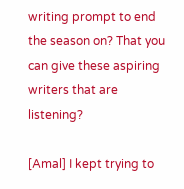writing prompt to end the season on? That you can give these aspiring writers that are listening?

[Amal] I kept trying to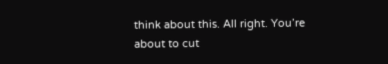think about this. All right. You’re about to cut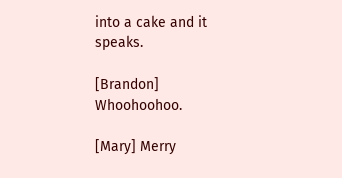into a cake and it speaks.

[Brandon] Whoohoohoo.

[Mary] Merry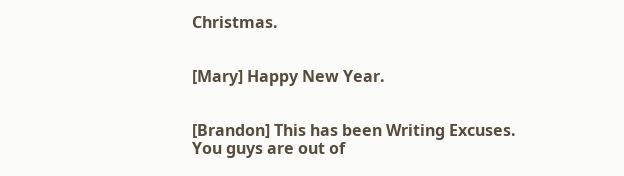Christmas.


[Mary] Happy New Year.


[Brandon] This has been Writing Excuses. You guys are out of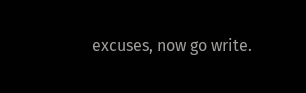excuses, now go write.